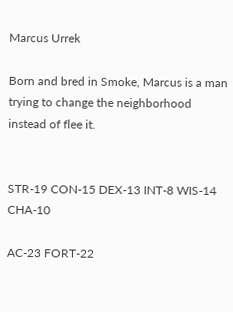Marcus Urrek

Born and bred in Smoke, Marcus is a man trying to change the neighborhood instead of flee it.


STR-19 CON-15 DEX-13 INT-8 WIS-14 CHA-10

AC-23 FORT-22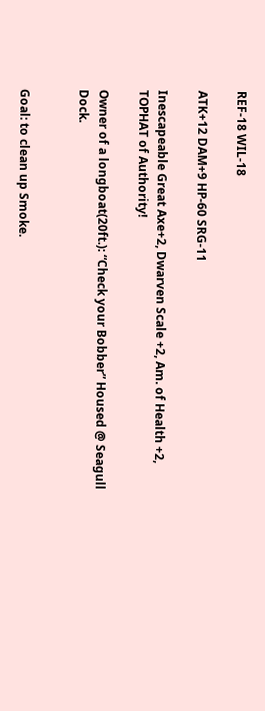REF-18 WIL-18

ATK+12 DAM+9 HP-60 SRG-11

Inescapeable Great Axe+2, Dwarven Scale +2, Am. of Health +2, TOPHAT of Authority!

Owner of a longboat(20ft.): “Check your Bobber” Housed @ Seagull Dock.


Goal: to clean up Smoke.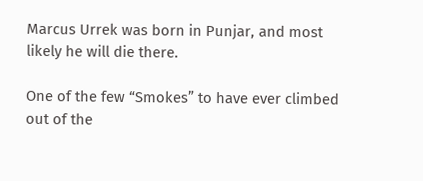Marcus Urrek was born in Punjar, and most likely he will die there.

One of the few “Smokes” to have ever climbed out of the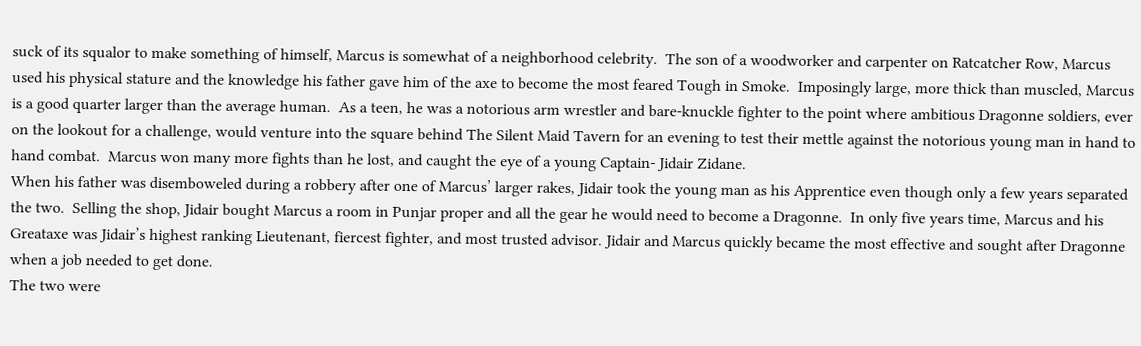suck of its squalor to make something of himself, Marcus is somewhat of a neighborhood celebrity.  The son of a woodworker and carpenter on Ratcatcher Row, Marcus used his physical stature and the knowledge his father gave him of the axe to become the most feared Tough in Smoke.  Imposingly large, more thick than muscled, Marcus is a good quarter larger than the average human.  As a teen, he was a notorious arm wrestler and bare-knuckle fighter to the point where ambitious Dragonne soldiers, ever on the lookout for a challenge, would venture into the square behind The Silent Maid Tavern for an evening to test their mettle against the notorious young man in hand to hand combat.  Marcus won many more fights than he lost, and caught the eye of a young Captain- Jidair Zidane.
When his father was disemboweled during a robbery after one of Marcus’ larger rakes, Jidair took the young man as his Apprentice even though only a few years separated the two.  Selling the shop, Jidair bought Marcus a room in Punjar proper and all the gear he would need to become a Dragonne.  In only five years time, Marcus and his Greataxe was Jidair’s highest ranking Lieutenant, fiercest fighter, and most trusted advisor. Jidair and Marcus quickly became the most effective and sought after Dragonne when a job needed to get done.
The two were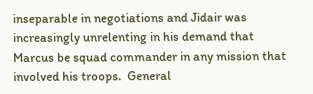inseparable in negotiations and Jidair was increasingly unrelenting in his demand that Marcus be squad commander in any mission that involved his troops.  General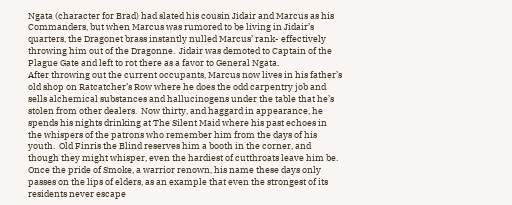Ngata (character for Brad) had slated his cousin Jidair and Marcus as his Commanders, but when Marcus was rumored to be living in Jidair’s quarters, the Dragonet brass instantly nulled Marcus’ rank- effectively throwing him out of the Dragonne.  Jidair was demoted to Captain of the Plague Gate and left to rot there as a favor to General Ngata.
After throwing out the current occupants, Marcus now lives in his father’s old shop on Ratcatcher’s Row where he does the odd carpentry job and sells alchemical substances and hallucinogens under the table that he’s stolen from other dealers.  Now thirty, and haggard in appearance, he spends his nights drinking at The Silent Maid where his past echoes in the whispers of the patrons who remember him from the days of his youth.  Old Finris the Blind reserves him a booth in the corner, and though they might whisper, even the hardiest of cutthroats leave him be.  Once the pride of Smoke, a warrior renown, his name these days only passes on the lips of elders, as an example that even the strongest of its residents never escape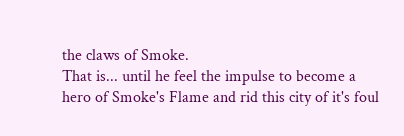the claws of Smoke.
That is... until he feel the impulse to become a hero of Smoke's Flame and rid this city of it's foul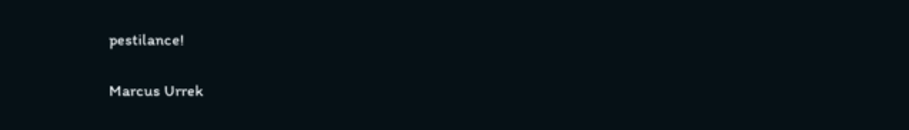pestilance!

Marcus Urrek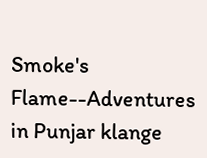Smoke's Flame--Adventures in Punjar klange